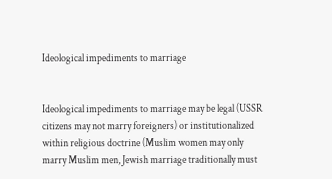Ideological impediments to marriage


Ideological impediments to marriage may be legal (USSR citizens may not marry foreigners) or institutionalized within religious doctrine (Muslim women may only marry Muslim men, Jewish marriage traditionally must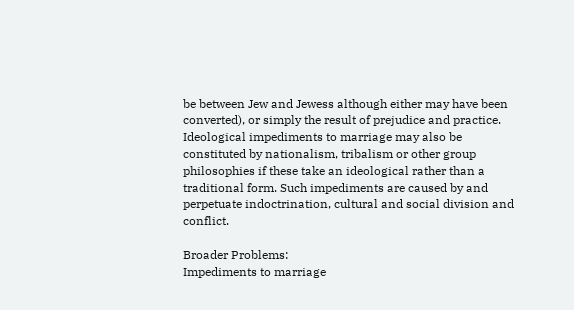be between Jew and Jewess although either may have been converted), or simply the result of prejudice and practice. Ideological impediments to marriage may also be constituted by nationalism, tribalism or other group philosophies if these take an ideological rather than a traditional form. Such impediments are caused by and perpetuate indoctrination, cultural and social division and conflict.

Broader Problems:
Impediments to marriage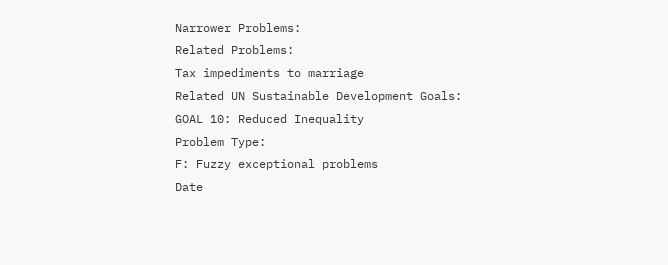Narrower Problems:
Related Problems:
Tax impediments to marriage
Related UN Sustainable Development Goals:
GOAL 10: Reduced Inequality
Problem Type:
F: Fuzzy exceptional problems
Date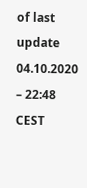of last update
04.10.2020 – 22:48 CEST